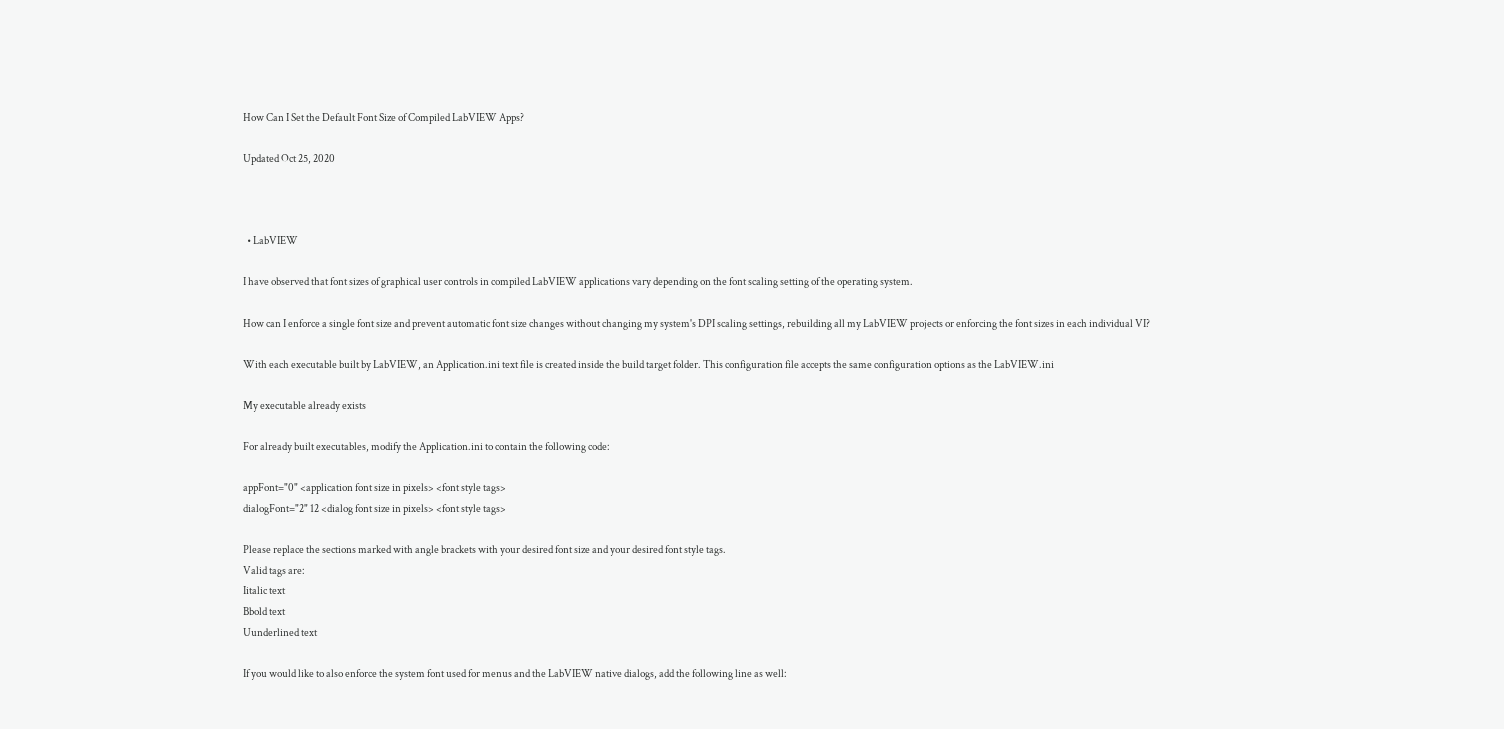How Can I Set the Default Font Size of Compiled LabVIEW Apps?

Updated Oct 25, 2020



  • LabVIEW

I have observed that font sizes of graphical user controls in compiled LabVIEW applications vary depending on the font scaling setting of the operating system.

How can I enforce a single font size and prevent automatic font size changes without changing my system's DPI scaling settings, rebuilding all my LabVIEW projects or enforcing the font sizes in each individual VI?

With each executable built by LabVIEW, an Application.ini text file is created inside the build target folder. This configuration file accepts the same configuration options as the LabVIEW.ini

My executable already exists

For already built executables, modify the Application.ini to contain the following code:

appFont="0" <application font size in pixels> <font style tags>
dialogFont="2" 12 <dialog font size in pixels> <font style tags>

Please replace the sections marked with angle brackets with your desired font size and your desired font style tags.
Valid tags are:
Iitalic text
Bbold text
Uunderlined text

If you would like to also enforce the system font used for menus and the LabVIEW native dialogs, add the following line as well: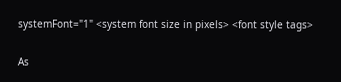systemFont="1" <system font size in pixels> <font style tags>

As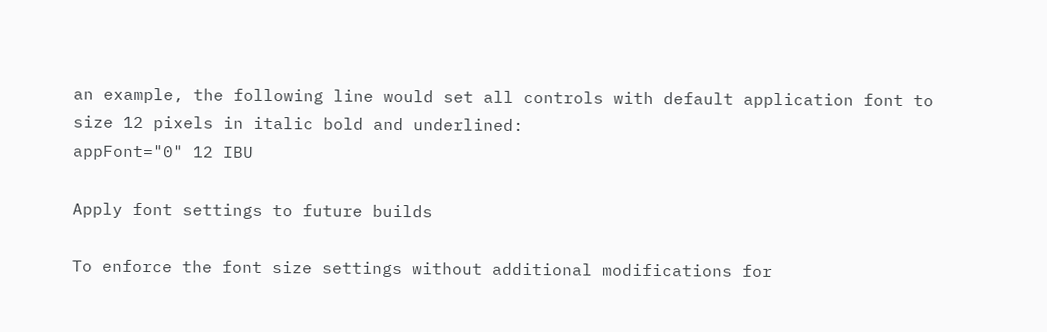an example, the following line would set all controls with default application font to size 12 pixels in italic bold and underlined:
appFont="0" 12 IBU

Apply font settings to future builds

To enforce the font size settings without additional modifications for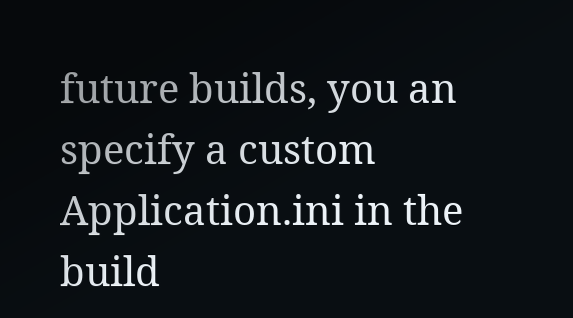future builds, you an specify a custom Application.ini in the build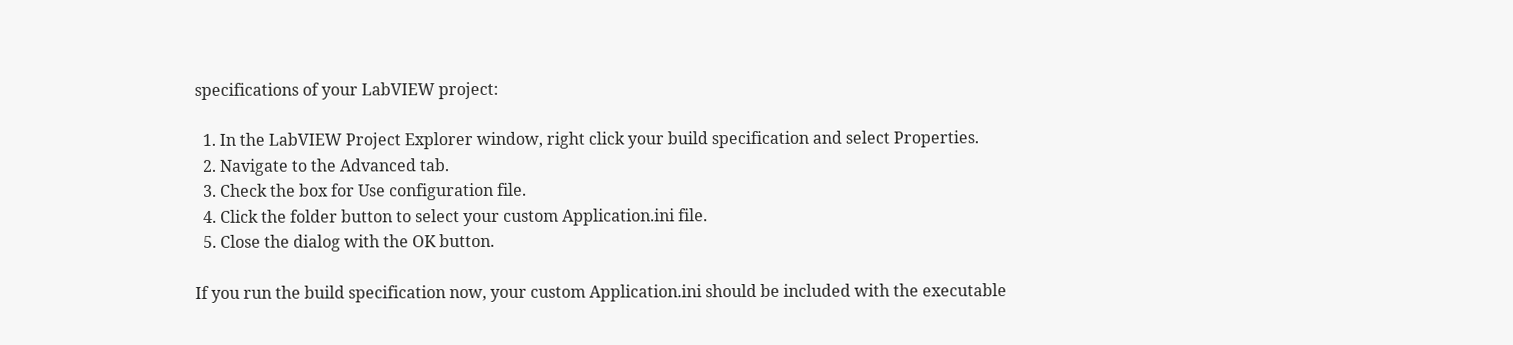specifications of your LabVIEW project:

  1. In the LabVIEW Project Explorer window, right click your build specification and select Properties.
  2. Navigate to the Advanced tab.
  3. Check the box for Use configuration file.
  4. Click the folder button to select your custom Application.ini file.
  5. Close the dialog with the OK button.

If you run the build specification now, your custom Application.ini should be included with the executable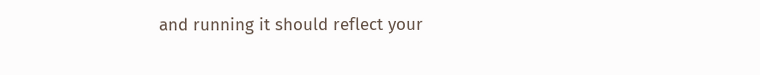and running it should reflect your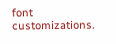font customizations.